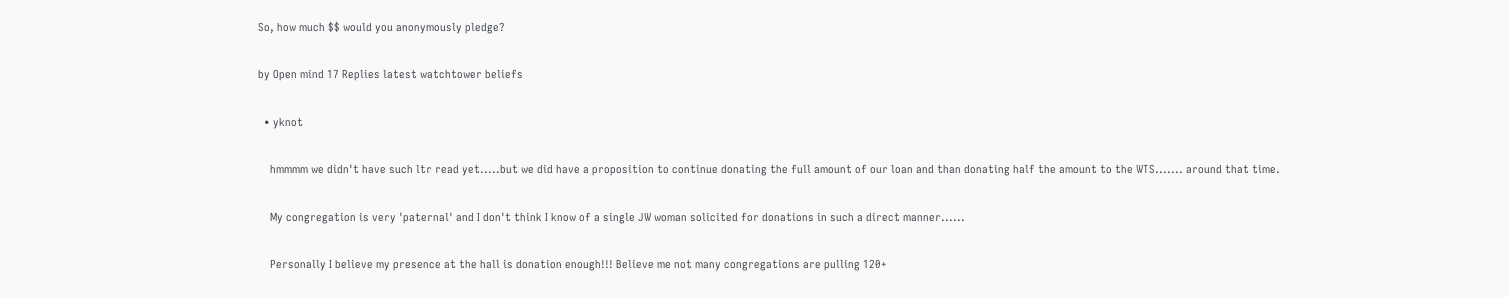So, how much $$ would you anonymously pledge?

by Open mind 17 Replies latest watchtower beliefs

  • yknot

    hmmmm we didn't have such ltr read yet.....but we did have a proposition to continue donating the full amount of our loan and than donating half the amount to the WTS....... around that time.

    My congregation is very 'paternal' and I don't think I know of a single JW woman solicited for donations in such a direct manner......

    Personally I believe my presence at the hall is donation enough!!! Believe me not many congregations are pulling 120+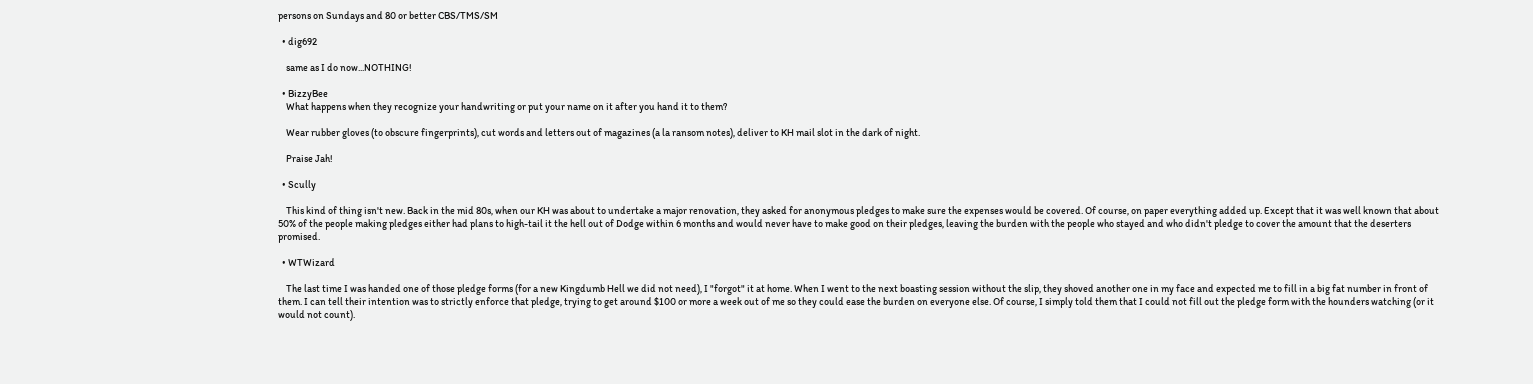persons on Sundays and 80 or better CBS/TMS/SM

  • dig692

    same as I do now...NOTHING!

  • BizzyBee
    What happens when they recognize your handwriting or put your name on it after you hand it to them?

    Wear rubber gloves (to obscure fingerprints), cut words and letters out of magazines (a la ransom notes), deliver to KH mail slot in the dark of night.

    Praise Jah!

  • Scully

    This kind of thing isn't new. Back in the mid 80s, when our KH was about to undertake a major renovation, they asked for anonymous pledges to make sure the expenses would be covered. Of course, on paper everything added up. Except that it was well known that about 50% of the people making pledges either had plans to high-tail it the hell out of Dodge within 6 months and would never have to make good on their pledges, leaving the burden with the people who stayed and who didn't pledge to cover the amount that the deserters promised.

  • WTWizard

    The last time I was handed one of those pledge forms (for a new Kingdumb Hell we did not need), I "forgot" it at home. When I went to the next boasting session without the slip, they shoved another one in my face and expected me to fill in a big fat number in front of them. I can tell their intention was to strictly enforce that pledge, trying to get around $100 or more a week out of me so they could ease the burden on everyone else. Of course, I simply told them that I could not fill out the pledge form with the hounders watching (or it would not count).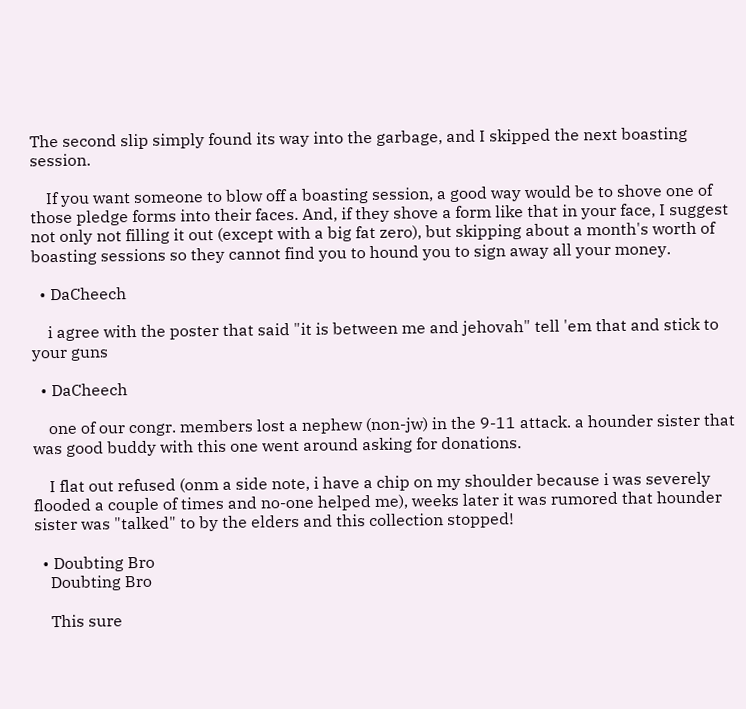The second slip simply found its way into the garbage, and I skipped the next boasting session.

    If you want someone to blow off a boasting session, a good way would be to shove one of those pledge forms into their faces. And, if they shove a form like that in your face, I suggest not only not filling it out (except with a big fat zero), but skipping about a month's worth of boasting sessions so they cannot find you to hound you to sign away all your money.

  • DaCheech

    i agree with the poster that said "it is between me and jehovah" tell 'em that and stick to your guns

  • DaCheech

    one of our congr. members lost a nephew (non-jw) in the 9-11 attack. a hounder sister that was good buddy with this one went around asking for donations.

    I flat out refused (onm a side note, i have a chip on my shoulder because i was severely flooded a couple of times and no-one helped me), weeks later it was rumored that hounder sister was "talked" to by the elders and this collection stopped!

  • Doubting Bro
    Doubting Bro

    This sure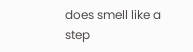does smell like a step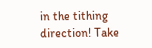in the tithing direction! Take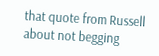that quote from Russell about not begging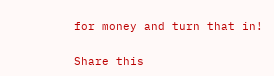for money and turn that in!

Share this